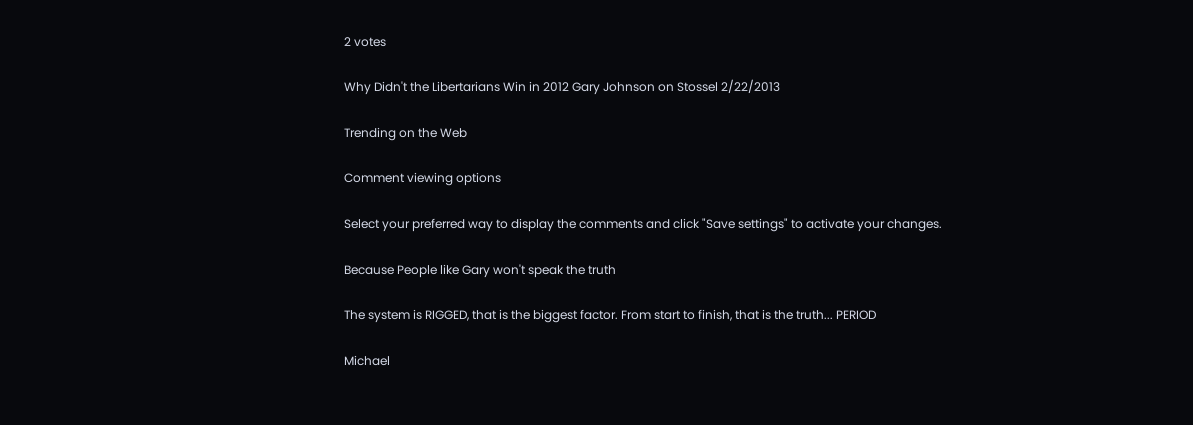2 votes

Why Didn't the Libertarians Win in 2012 Gary Johnson on Stossel 2/22/2013

Trending on the Web

Comment viewing options

Select your preferred way to display the comments and click "Save settings" to activate your changes.

Because People like Gary won't speak the truth

The system is RIGGED, that is the biggest factor. From start to finish, that is the truth... PERIOD

Michael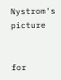Nystrom's picture


for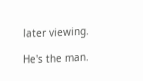later viewing.

He's the man.